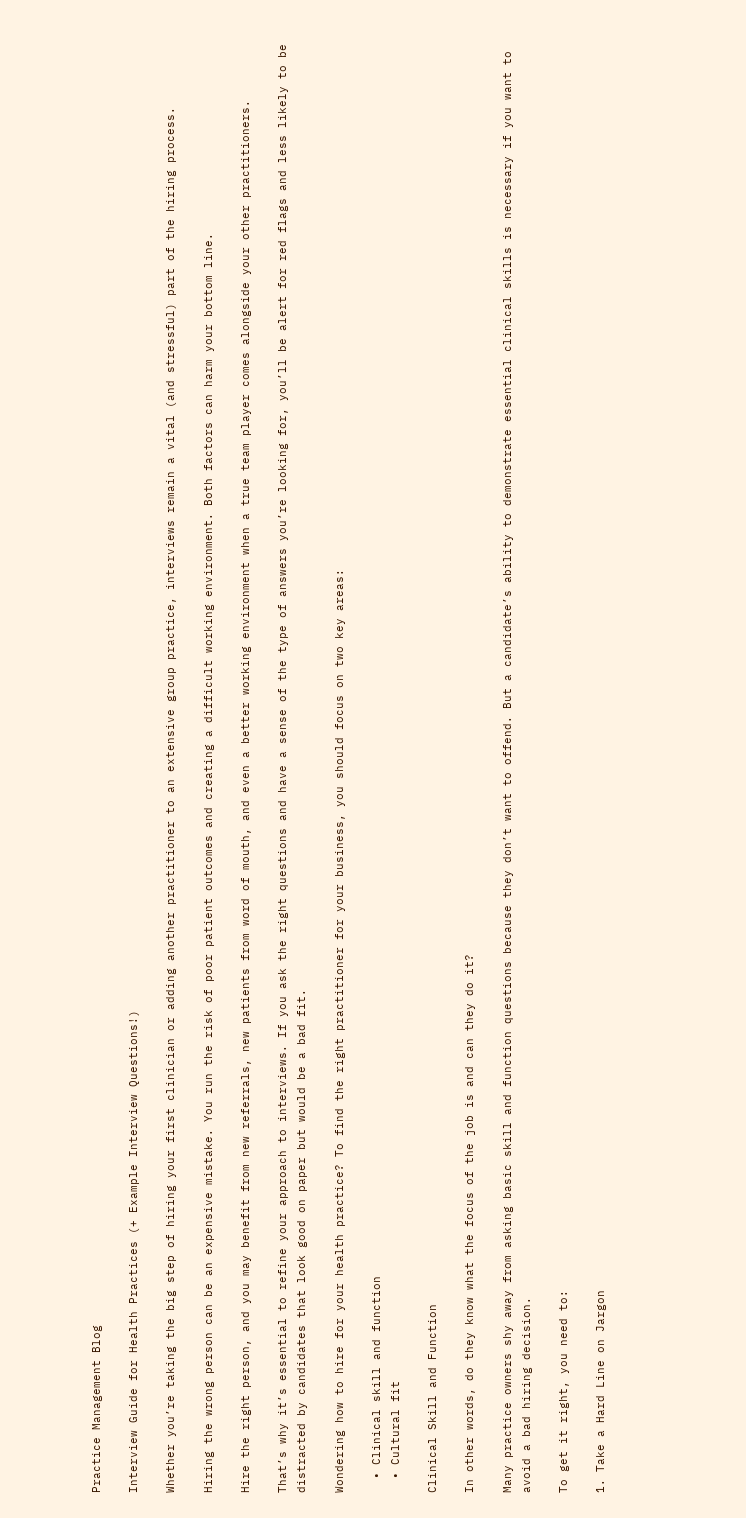Practice Management Blog

Interview Guide for Health Practices (+ Example Interview Questions!)

Whether you’re taking the big step of hiring your first clinician or adding another practitioner to an extensive group practice, interviews remain a vital (and stressful) part of the hiring process.

Hiring the wrong person can be an expensive mistake. You run the risk of poor patient outcomes and creating a difficult working environment. Both factors can harm your bottom line.

Hire the right person, and you may benefit from new referrals, new patients from word of mouth, and even a better working environment when a true team player comes alongside your other practitioners.

That’s why it’s essential to refine your approach to interviews. If you ask the right questions and have a sense of the type of answers you’re looking for, you’ll be alert for red flags and less likely to be distracted by candidates that look good on paper but would be a bad fit.

Wondering how to hire for your health practice? To find the right practitioner for your business, you should focus on two key areas:

  • Clinical skill and function
  • Cultural fit

Clinical Skill and Function

In other words, do they know what the focus of the job is and can they do it?

Many practice owners shy away from asking basic skill and function questions because they don’t want to offend. But a candidate’s ability to demonstrate essential clinical skills is necessary if you want to avoid a bad hiring decision.

To get it right, you need to:

1. Take a Hard Line on Jargon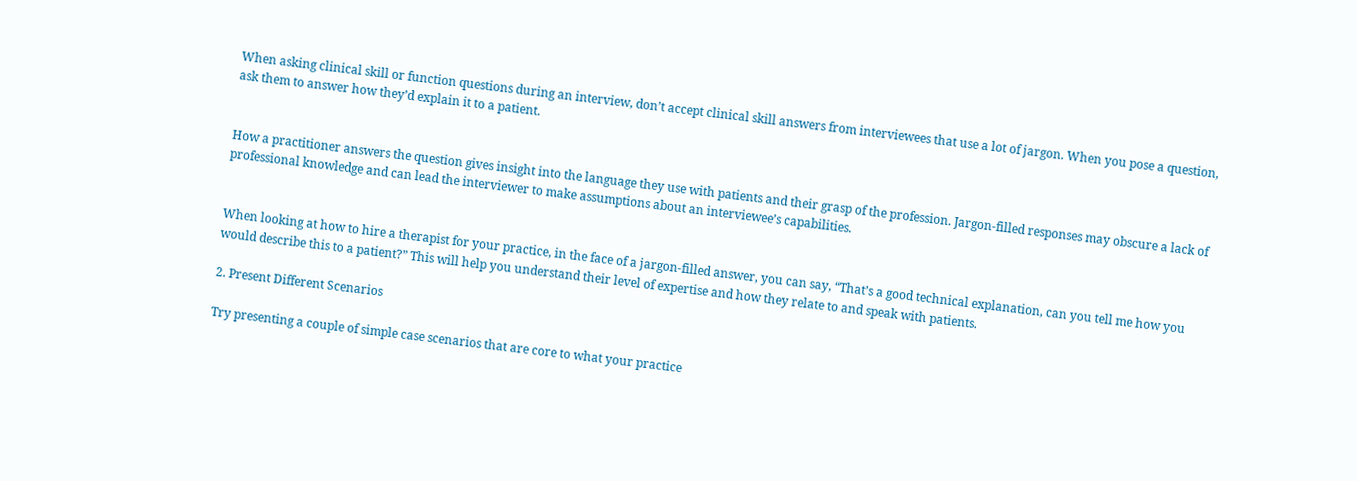When asking clinical skill or function questions during an interview, don’t accept clinical skill answers from interviewees that use a lot of jargon. When you pose a question, ask them to answer how they’d explain it to a patient.


How a practitioner answers the question gives insight into the language they use with patients and their grasp of the profession. Jargon-filled responses may obscure a lack of professional knowledge and can lead the interviewer to make assumptions about an interviewee’s capabilities.


When looking at how to hire a therapist for your practice, in the face of a jargon-filled answer, you can say, “That’s a good technical explanation, can you tell me how you would describe this to a patient?” This will help you understand their level of expertise and how they relate to and speak with patients.

2. Present Different Scenarios

Try presenting a couple of simple case scenarios that are core to what your practice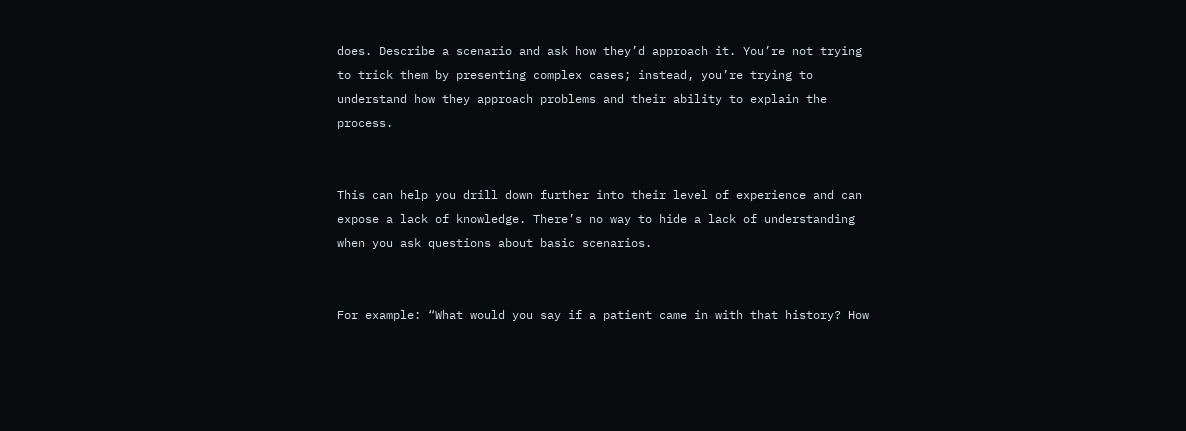does. Describe a scenario and ask how they’d approach it. You’re not trying to trick them by presenting complex cases; instead, you’re trying to understand how they approach problems and their ability to explain the process.


This can help you drill down further into their level of experience and can expose a lack of knowledge. There’s no way to hide a lack of understanding when you ask questions about basic scenarios.


For example: “What would you say if a patient came in with that history? How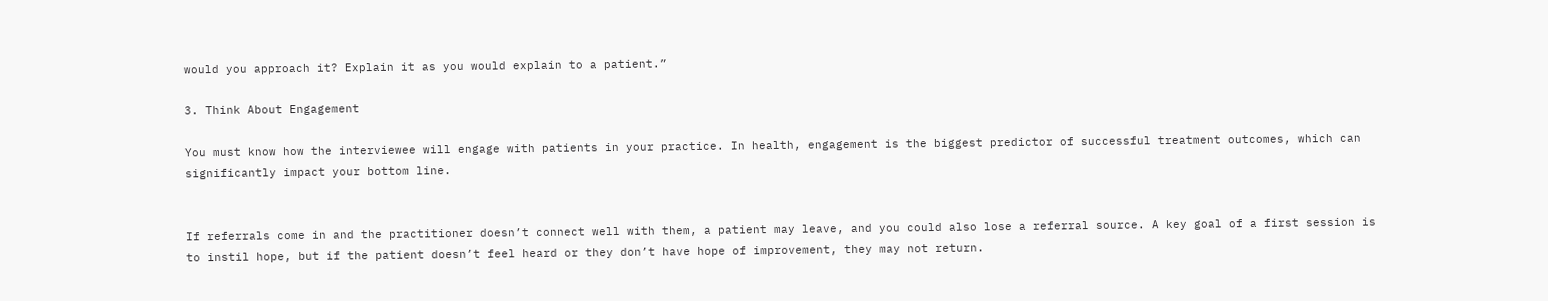would you approach it? Explain it as you would explain to a patient.”

3. Think About Engagement

You must know how the interviewee will engage with patients in your practice. In health, engagement is the biggest predictor of successful treatment outcomes, which can significantly impact your bottom line.


If referrals come in and the practitioner doesn’t connect well with them, a patient may leave, and you could also lose a referral source. A key goal of a first session is to instil hope, but if the patient doesn’t feel heard or they don’t have hope of improvement, they may not return.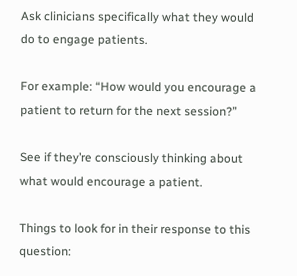Ask clinicians specifically what they would do to engage patients.

For example: “How would you encourage a patient to return for the next session?”

See if they’re consciously thinking about what would encourage a patient.

Things to look for in their response to this question: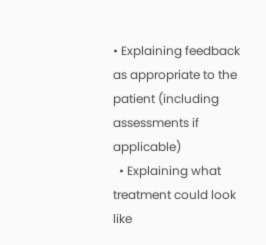• Explaining feedback as appropriate to the patient (including assessments if applicable)
  • Explaining what treatment could look like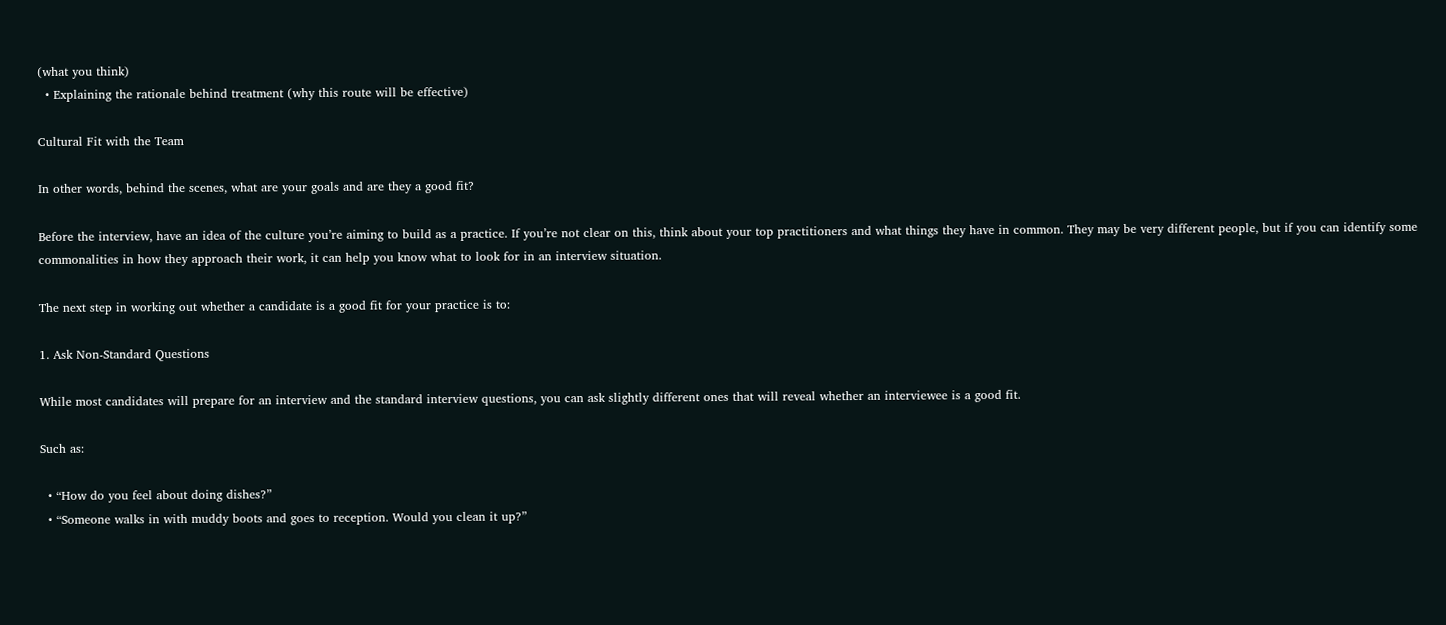(what you think)
  • Explaining the rationale behind treatment (why this route will be effective)

Cultural Fit with the Team

In other words, behind the scenes, what are your goals and are they a good fit?

Before the interview, have an idea of the culture you’re aiming to build as a practice. If you’re not clear on this, think about your top practitioners and what things they have in common. They may be very different people, but if you can identify some commonalities in how they approach their work, it can help you know what to look for in an interview situation.

The next step in working out whether a candidate is a good fit for your practice is to:

1. Ask Non-Standard Questions

While most candidates will prepare for an interview and the standard interview questions, you can ask slightly different ones that will reveal whether an interviewee is a good fit.

Such as:

  • “How do you feel about doing dishes?”
  • “Someone walks in with muddy boots and goes to reception. Would you clean it up?”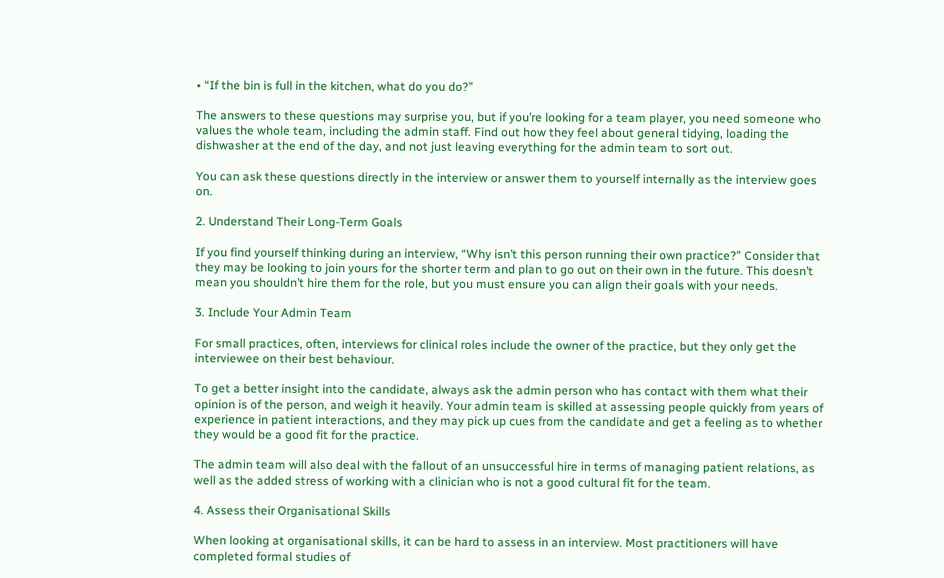• “If the bin is full in the kitchen, what do you do?”

The answers to these questions may surprise you, but if you’re looking for a team player, you need someone who values the whole team, including the admin staff. Find out how they feel about general tidying, loading the dishwasher at the end of the day, and not just leaving everything for the admin team to sort out.

You can ask these questions directly in the interview or answer them to yourself internally as the interview goes on.

2. Understand Their Long-Term Goals

If you find yourself thinking during an interview, “Why isn’t this person running their own practice?” Consider that they may be looking to join yours for the shorter term and plan to go out on their own in the future. This doesn’t mean you shouldn’t hire them for the role, but you must ensure you can align their goals with your needs.

3. Include Your Admin Team

For small practices, often, interviews for clinical roles include the owner of the practice, but they only get the interviewee on their best behaviour.

To get a better insight into the candidate, always ask the admin person who has contact with them what their opinion is of the person, and weigh it heavily. Your admin team is skilled at assessing people quickly from years of experience in patient interactions, and they may pick up cues from the candidate and get a feeling as to whether they would be a good fit for the practice.

The admin team will also deal with the fallout of an unsuccessful hire in terms of managing patient relations, as well as the added stress of working with a clinician who is not a good cultural fit for the team.

4. Assess their Organisational Skills

When looking at organisational skills, it can be hard to assess in an interview. Most practitioners will have completed formal studies of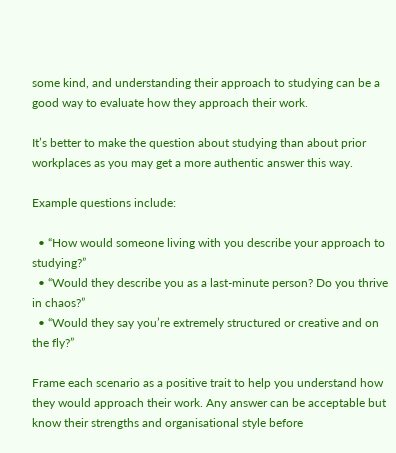some kind, and understanding their approach to studying can be a good way to evaluate how they approach their work.

It’s better to make the question about studying than about prior workplaces as you may get a more authentic answer this way.

Example questions include:

  • “How would someone living with you describe your approach to studying?”
  • “Would they describe you as a last-minute person? Do you thrive in chaos?”
  • “Would they say you’re extremely structured or creative and on the fly?”

Frame each scenario as a positive trait to help you understand how they would approach their work. Any answer can be acceptable but know their strengths and organisational style before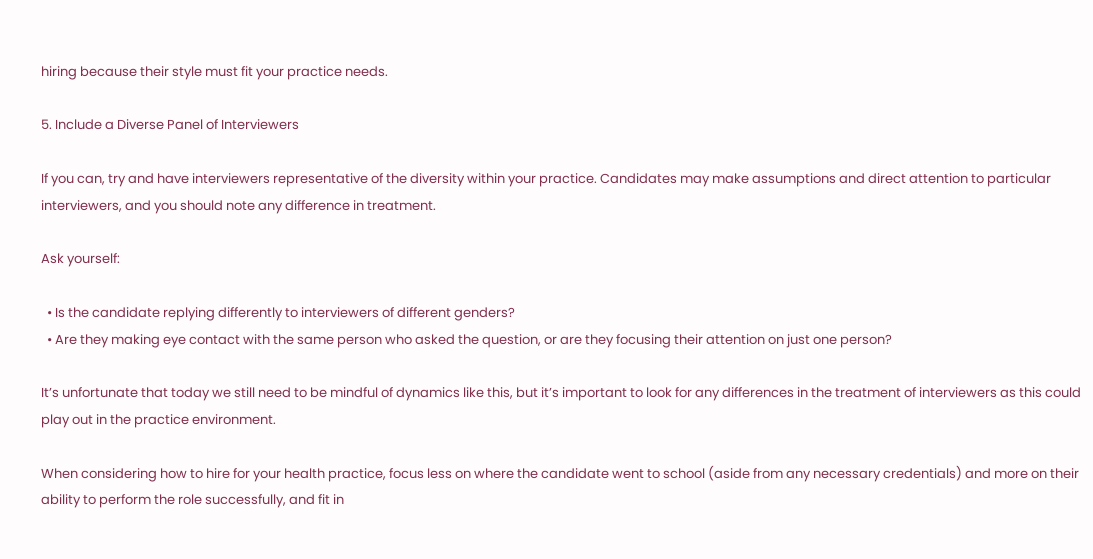hiring because their style must fit your practice needs.

5. Include a Diverse Panel of Interviewers

If you can, try and have interviewers representative of the diversity within your practice. Candidates may make assumptions and direct attention to particular interviewers, and you should note any difference in treatment.

Ask yourself:

  • Is the candidate replying differently to interviewers of different genders?
  • Are they making eye contact with the same person who asked the question, or are they focusing their attention on just one person?

It’s unfortunate that today we still need to be mindful of dynamics like this, but it’s important to look for any differences in the treatment of interviewers as this could play out in the practice environment.

When considering how to hire for your health practice, focus less on where the candidate went to school (aside from any necessary credentials) and more on their ability to perform the role successfully, and fit in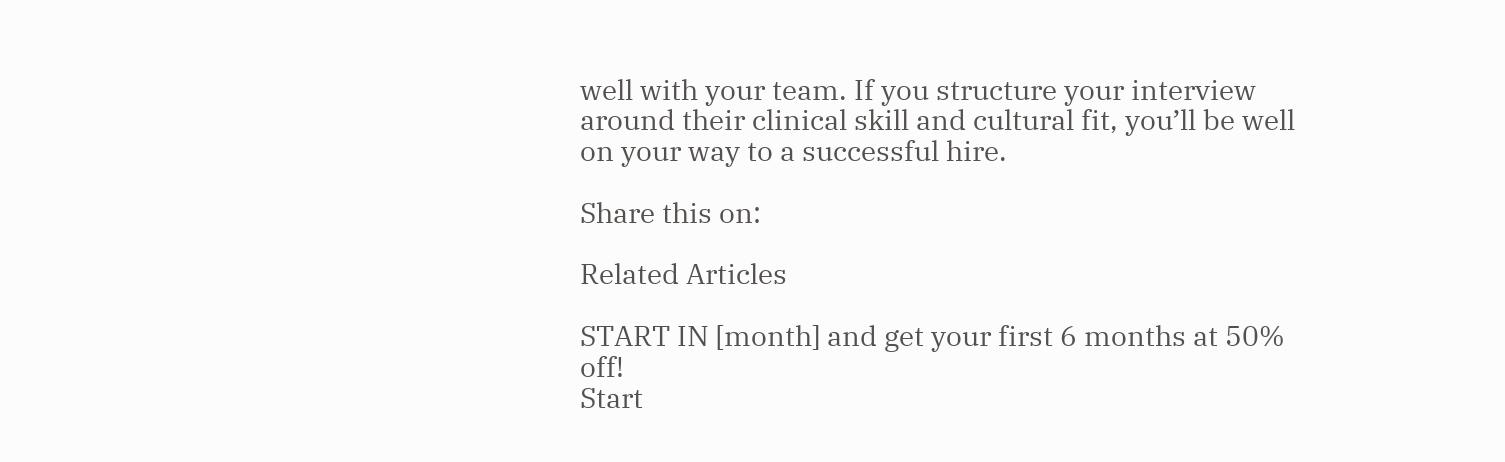well with your team. If you structure your interview around their clinical skill and cultural fit, you’ll be well on your way to a successful hire.

Share this on:

Related Articles

START IN [month] and get your first 6 months at 50% off!
Start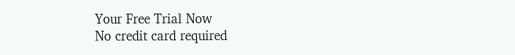Your Free Trial Now
No credit card required